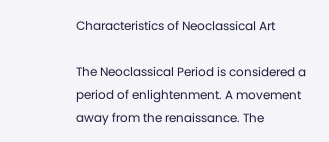Characteristics of Neoclassical Art

The Neoclassical Period is considered a period of enlightenment. A movement away from the renaissance. The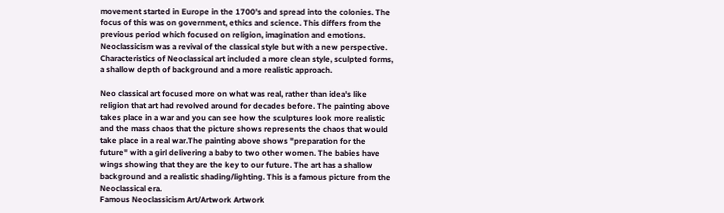movement started in Europe in the 1700's and spread into the colonies. The focus of this was on government, ethics and science. This differs from the previous period which focused on religion, imagination and emotions. Neoclassicism was a revival of the classical style but with a new perspective. Characteristics of Neoclassical art included a more clean style, sculpted forms, a shallow depth of background and a more realistic approach.

Neo classical art focused more on what was real, rather than idea's like religion that art had revolved around for decades before. The painting above takes place in a war and you can see how the sculptures look more realistic and the mass chaos that the picture shows represents the chaos that would take place in a real war.The painting above shows "preparation for the future" with a girl delivering a baby to two other women. The babies have wings showing that they are the key to our future. The art has a shallow background and a realistic shading/lighting. This is a famous picture from the Neoclassical era.
Famous Neoclassicism Art/Artwork Artwork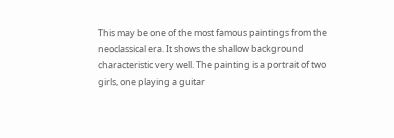This may be one of the most famous paintings from the neoclassical era. It shows the shallow background characteristic very well. The painting is a portrait of two girls, one playing a guitar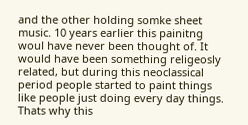and the other holding somke sheet music. 10 years earlier this painitng woul have never been thought of. It would have been something religeosly related, but during this neoclassical period people started to paint things like people just doing every day things. Thats why this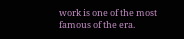work is one of the most famous of the era.